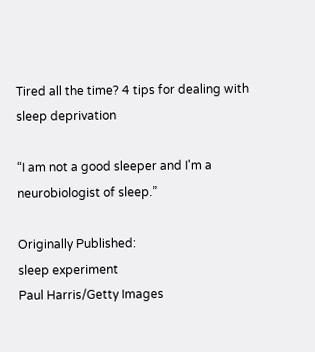Tired all the time? 4 tips for dealing with sleep deprivation

“I am not a good sleeper and I'm a neurobiologist of sleep.”

Originally Published:
sleep experiment
Paul Harris/Getty Images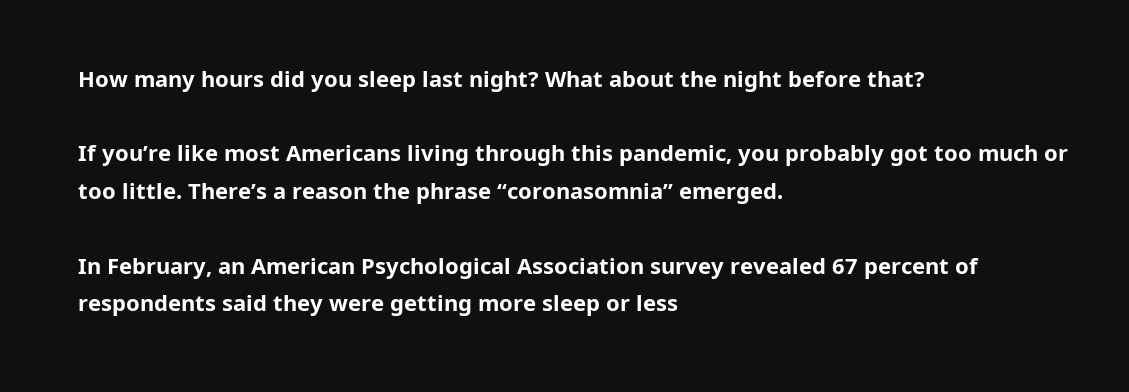How many hours did you sleep last night? What about the night before that?

If you’re like most Americans living through this pandemic, you probably got too much or too little. There’s a reason the phrase “coronasomnia” emerged.

In February, an American Psychological Association survey revealed 67 percent of respondents said they were getting more sleep or less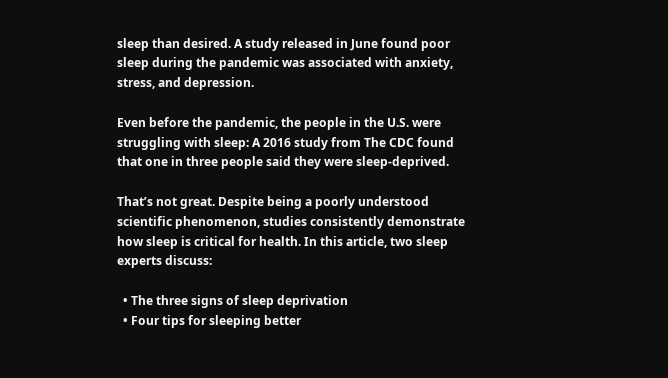sleep than desired. A study released in June found poor sleep during the pandemic was associated with anxiety, stress, and depression.

Even before the pandemic, the people in the U.S. were struggling with sleep: A 2016 study from The CDC found that one in three people said they were sleep-deprived.

That’s not great. Despite being a poorly understood scientific phenomenon, studies consistently demonstrate how sleep is critical for health. In this article, two sleep experts discuss:

  • The three signs of sleep deprivation
  • Four tips for sleeping better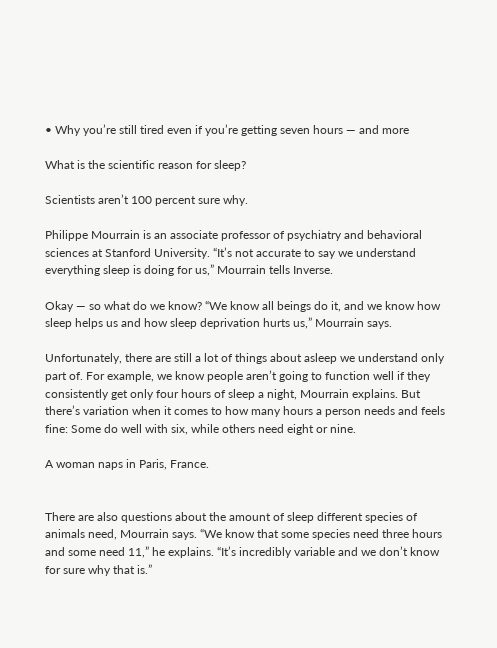• Why you’re still tired even if you’re getting seven hours — and more

What is the scientific reason for sleep?

Scientists aren’t 100 percent sure why.

Philippe Mourrain is an associate professor of psychiatry and behavioral sciences at Stanford University. “It’s not accurate to say we understand everything sleep is doing for us,” Mourrain tells Inverse.

Okay — so what do we know? “We know all beings do it, and we know how sleep helps us and how sleep deprivation hurts us,” Mourrain says.

Unfortunately, there are still a lot of things about asleep we understand only part of. For example, we know people aren’t going to function well if they consistently get only four hours of sleep a night, Mourrain explains. But there’s variation when it comes to how many hours a person needs and feels fine: Some do well with six, while others need eight or nine.

A woman naps in Paris, France.


There are also questions about the amount of sleep different species of animals need, Mourrain says. “We know that some species need three hours and some need 11,” he explains. “It’s incredibly variable and we don’t know for sure why that is.”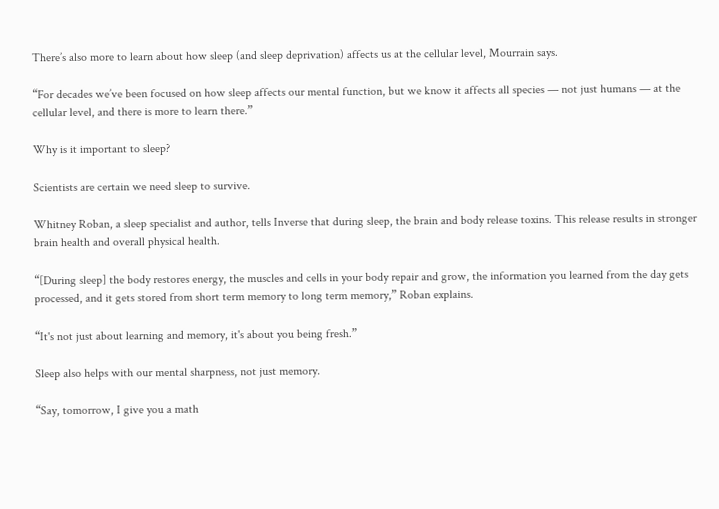There’s also more to learn about how sleep (and sleep deprivation) affects us at the cellular level, Mourrain says.

“For decades we’ve been focused on how sleep affects our mental function, but we know it affects all species — not just humans — at the cellular level, and there is more to learn there.”

Why is it important to sleep?

Scientists are certain we need sleep to survive.

Whitney Roban, a sleep specialist and author, tells Inverse that during sleep, the brain and body release toxins. This release results in stronger brain health and overall physical health.

“[During sleep] the body restores energy, the muscles and cells in your body repair and grow, the information you learned from the day gets processed, and it gets stored from short term memory to long term memory,” Roban explains.

“It's not just about learning and memory, it's about you being fresh.”

Sleep also helps with our mental sharpness, not just memory.

“Say, tomorrow, I give you a math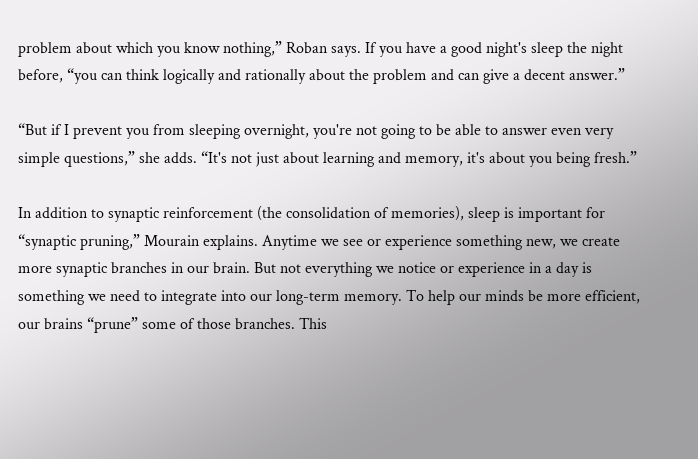problem about which you know nothing,” Roban says. If you have a good night's sleep the night before, “you can think logically and rationally about the problem and can give a decent answer.”

“But if I prevent you from sleeping overnight, you're not going to be able to answer even very simple questions,” she adds. “It's not just about learning and memory, it's about you being fresh.”

In addition to synaptic reinforcement (the consolidation of memories), sleep is important for “synaptic pruning,” Mourain explains. Anytime we see or experience something new, we create more synaptic branches in our brain. But not everything we notice or experience in a day is something we need to integrate into our long-term memory. To help our minds be more efficient, our brains “prune” some of those branches. This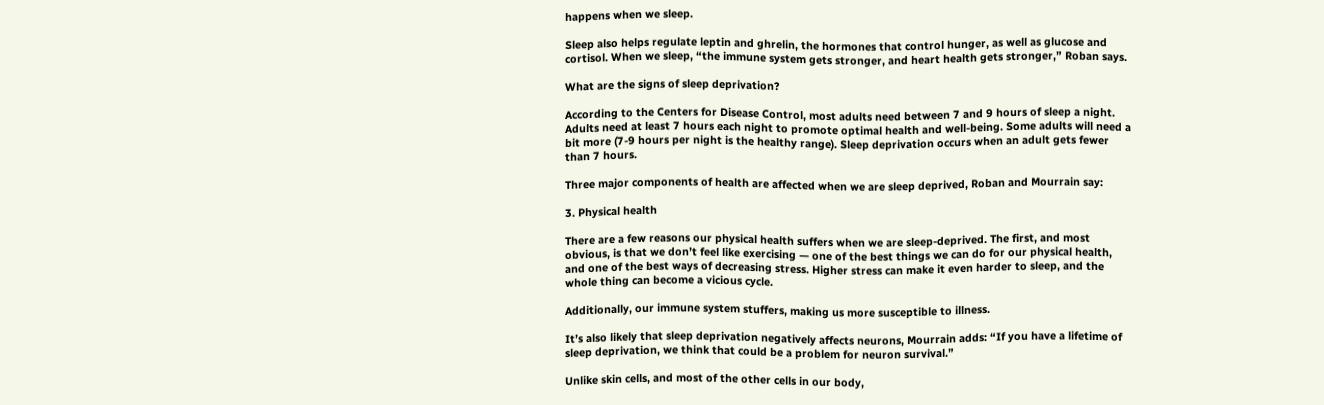happens when we sleep.

Sleep also helps regulate leptin and ghrelin, the hormones that control hunger, as well as glucose and cortisol. When we sleep, “the immune system gets stronger, and heart health gets stronger,” Roban says.

What are the signs of sleep deprivation?

According to the Centers for Disease Control, most adults need between 7 and 9 hours of sleep a night. Adults need at least 7 hours each night to promote optimal health and well-being. Some adults will need a bit more (7-9 hours per night is the healthy range). Sleep deprivation occurs when an adult gets fewer than 7 hours.

Three major components of health are affected when we are sleep deprived, Roban and Mourrain say:

3. Physical health

There are a few reasons our physical health suffers when we are sleep-deprived. The first, and most obvious, is that we don’t feel like exercising — one of the best things we can do for our physical health, and one of the best ways of decreasing stress. Higher stress can make it even harder to sleep, and the whole thing can become a vicious cycle.

Additionally, our immune system stuffers, making us more susceptible to illness.

It’s also likely that sleep deprivation negatively affects neurons, Mourrain adds: “If you have a lifetime of sleep deprivation, we think that could be a problem for neuron survival.”

Unlike skin cells, and most of the other cells in our body,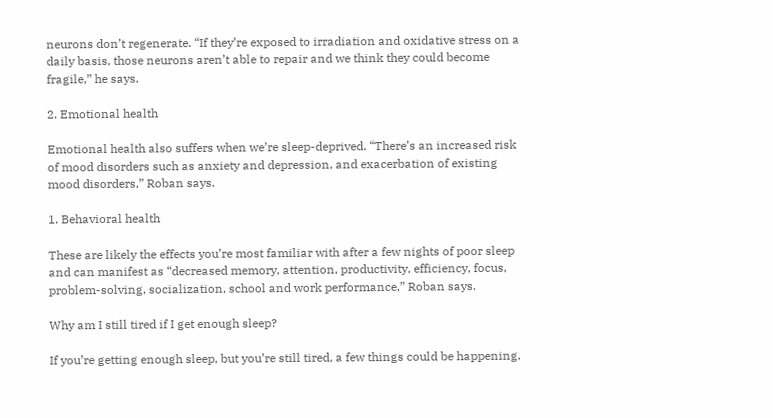neurons don’t regenerate. “If they’re exposed to irradiation and oxidative stress on a daily basis, those neurons aren’t able to repair and we think they could become fragile,” he says.

2. Emotional health

Emotional health also suffers when we’re sleep-deprived. “There’s an increased risk of mood disorders such as anxiety and depression, and exacerbation of existing mood disorders,” Roban says.

1. Behavioral health

These are likely the effects you’re most familiar with after a few nights of poor sleep and can manifest as “decreased memory, attention, productivity, efficiency, focus, problem-solving, socialization, school and work performance,” Roban says.

Why am I still tired if I get enough sleep?

If you’re getting enough sleep, but you’re still tired, a few things could be happening.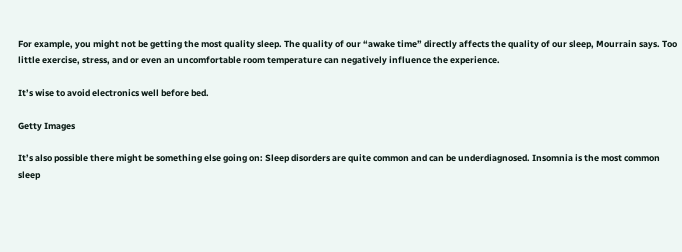For example, you might not be getting the most quality sleep. The quality of our “awake time” directly affects the quality of our sleep, Mourrain says. Too little exercise, stress, and or even an uncomfortable room temperature can negatively influence the experience.

It’s wise to avoid electronics well before bed.

Getty Images

It’s also possible there might be something else going on: Sleep disorders are quite common and can be underdiagnosed. Insomnia is the most common sleep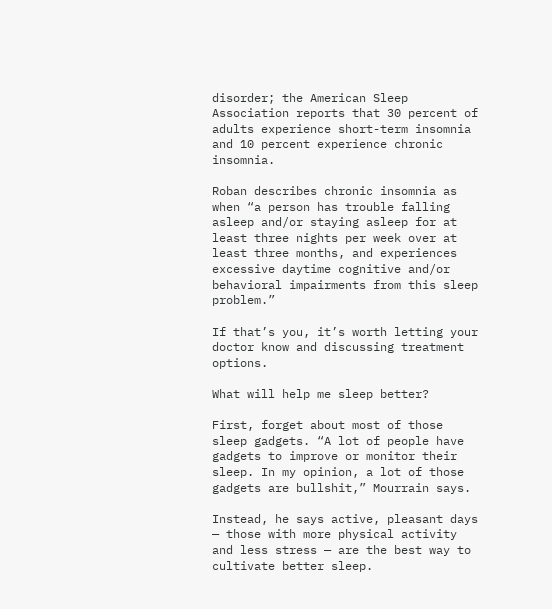disorder; the American Sleep Association reports that 30 percent of adults experience short-term insomnia and 10 percent experience chronic insomnia.

Roban describes chronic insomnia as when “a person has trouble falling asleep and/or staying asleep for at least three nights per week over at least three months, and experiences excessive daytime cognitive and/or behavioral impairments from this sleep problem.”

If that’s you, it’s worth letting your doctor know and discussing treatment options.

What will help me sleep better?

First, forget about most of those sleep gadgets. “A lot of people have gadgets to improve or monitor their sleep. In my opinion, a lot of those gadgets are bullshit,” Mourrain says.

Instead, he says active, pleasant days — those with more physical activity and less stress — are the best way to cultivate better sleep.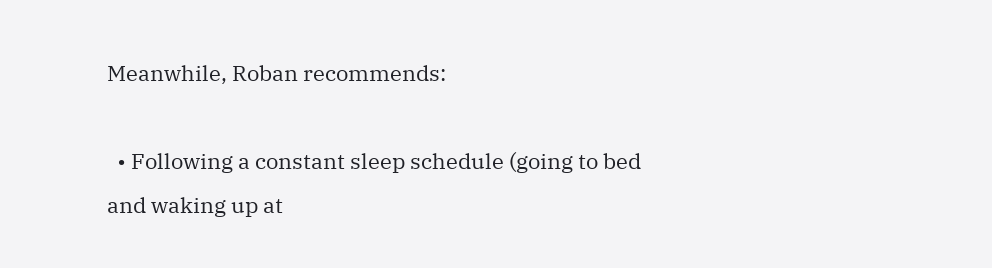Meanwhile, Roban recommends:

  • Following a constant sleep schedule (going to bed and waking up at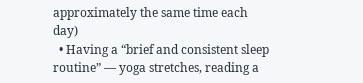approximately the same time each day)
  • Having a “brief and consistent sleep routine” — yoga stretches, reading a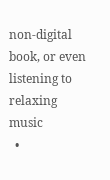non-digital book, or even listening to relaxing music
  •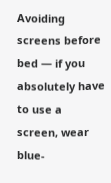Avoiding screens before bed — if you absolutely have to use a screen, wear blue-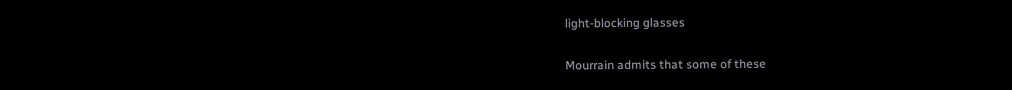light-blocking glasses

Mourrain admits that some of these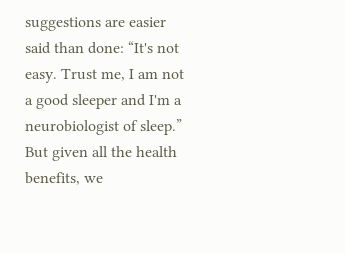suggestions are easier said than done: “It's not easy. Trust me, I am not a good sleeper and I'm a neurobiologist of sleep.” But given all the health benefits, we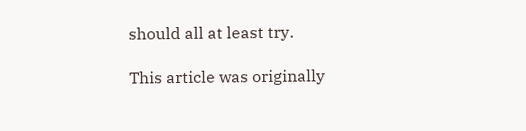should all at least try.

This article was originally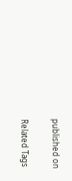published on

Related Tags